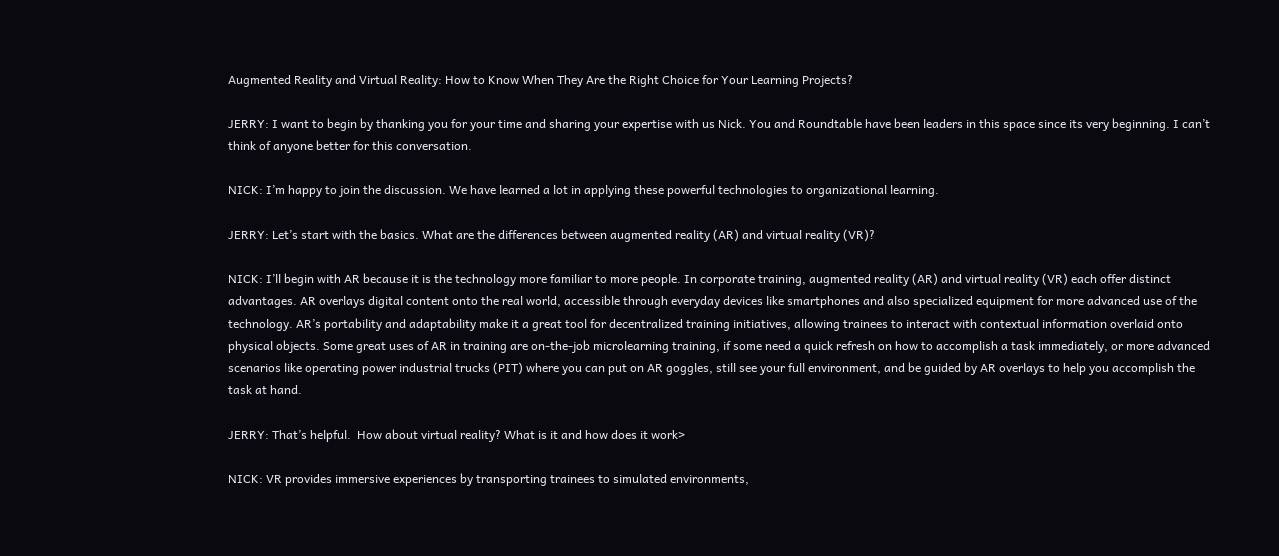Augmented Reality and Virtual Reality: How to Know When They Are the Right Choice for Your Learning Projects?

JERRY: I want to begin by thanking you for your time and sharing your expertise with us Nick. You and Roundtable have been leaders in this space since its very beginning. I can’t think of anyone better for this conversation.

NICK: I’m happy to join the discussion. We have learned a lot in applying these powerful technologies to organizational learning.

JERRY: Let’s start with the basics. What are the differences between augmented reality (AR) and virtual reality (VR)?

NICK: I’ll begin with AR because it is the technology more familiar to more people. In corporate training, augmented reality (AR) and virtual reality (VR) each offer distinct advantages. AR overlays digital content onto the real world, accessible through everyday devices like smartphones and also specialized equipment for more advanced use of the technology. AR’s portability and adaptability make it a great tool for decentralized training initiatives, allowing trainees to interact with contextual information overlaid onto physical objects. Some great uses of AR in training are on-the-job microlearning training, if some need a quick refresh on how to accomplish a task immediately, or more advanced scenarios like operating power industrial trucks (PIT) where you can put on AR goggles, still see your full environment, and be guided by AR overlays to help you accomplish the task at hand.

JERRY: That’s helpful.  How about virtual reality? What is it and how does it work>

NICK: VR provides immersive experiences by transporting trainees to simulated environments,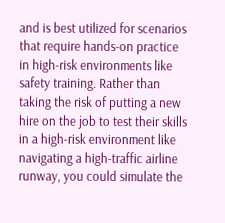and is best utilized for scenarios that require hands-on practice in high-risk environments like safety training. Rather than taking the risk of putting a new hire on the job to test their skills in a high-risk environment like navigating a high-traffic airline runway, you could simulate the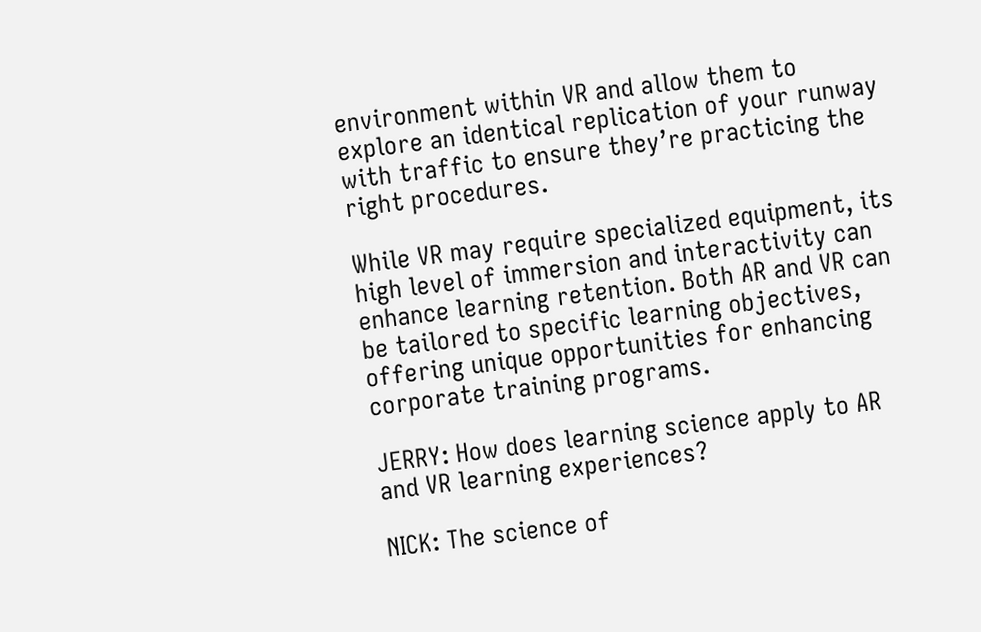environment within VR and allow them to explore an identical replication of your runway with traffic to ensure they’re practicing the right procedures.

While VR may require specialized equipment, its high level of immersion and interactivity can enhance learning retention. Both AR and VR can be tailored to specific learning objectives, offering unique opportunities for enhancing corporate training programs.

JERRY: How does learning science apply to AR and VR learning experiences?

NICK: The science of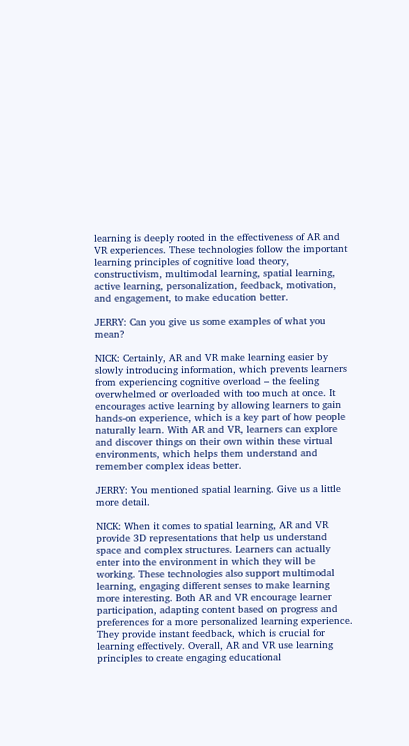learning is deeply rooted in the effectiveness of AR and VR experiences. These technologies follow the important learning principles of cognitive load theory, constructivism, multimodal learning, spatial learning, active learning, personalization, feedback, motivation, and engagement, to make education better.

JERRY: Can you give us some examples of what you mean?

NICK: Certainly, AR and VR make learning easier by slowly introducing information, which prevents learners from experiencing cognitive overload – the feeling overwhelmed or overloaded with too much at once. It encourages active learning by allowing learners to gain hands-on experience, which is a key part of how people naturally learn. With AR and VR, learners can explore and discover things on their own within these virtual environments, which helps them understand and remember complex ideas better.

JERRY: You mentioned spatial learning. Give us a little more detail.

NICK: When it comes to spatial learning, AR and VR provide 3D representations that help us understand space and complex structures. Learners can actually enter into the environment in which they will be working. These technologies also support multimodal learning, engaging different senses to make learning more interesting. Both AR and VR encourage learner participation, adapting content based on progress and preferences for a more personalized learning experience. They provide instant feedback, which is crucial for learning effectively. Overall, AR and VR use learning principles to create engaging educational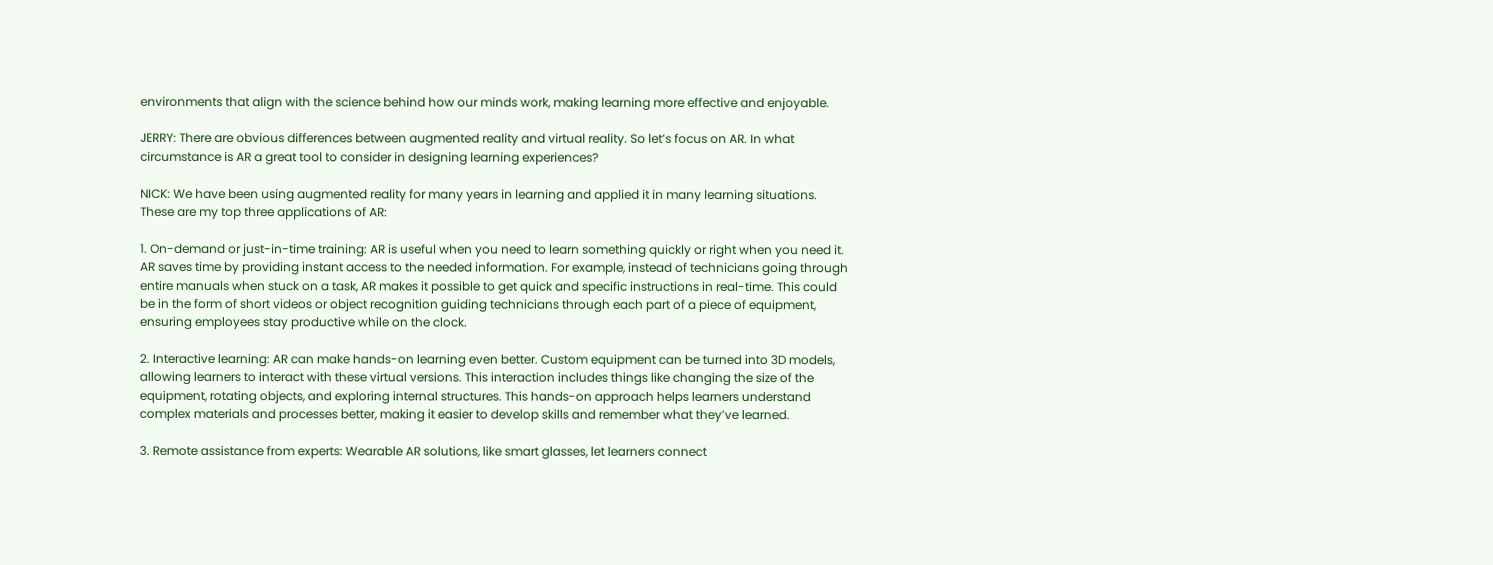environments that align with the science behind how our minds work, making learning more effective and enjoyable.

JERRY: There are obvious differences between augmented reality and virtual reality. So let’s focus on AR. In what circumstance is AR a great tool to consider in designing learning experiences?

NICK: We have been using augmented reality for many years in learning and applied it in many learning situations. These are my top three applications of AR:

1. On-demand or just-in-time training: AR is useful when you need to learn something quickly or right when you need it. AR saves time by providing instant access to the needed information. For example, instead of technicians going through entire manuals when stuck on a task, AR makes it possible to get quick and specific instructions in real-time. This could be in the form of short videos or object recognition guiding technicians through each part of a piece of equipment, ensuring employees stay productive while on the clock.

2. Interactive learning: AR can make hands-on learning even better. Custom equipment can be turned into 3D models, allowing learners to interact with these virtual versions. This interaction includes things like changing the size of the equipment, rotating objects, and exploring internal structures. This hands-on approach helps learners understand complex materials and processes better, making it easier to develop skills and remember what they’ve learned.

3. Remote assistance from experts: Wearable AR solutions, like smart glasses, let learners connect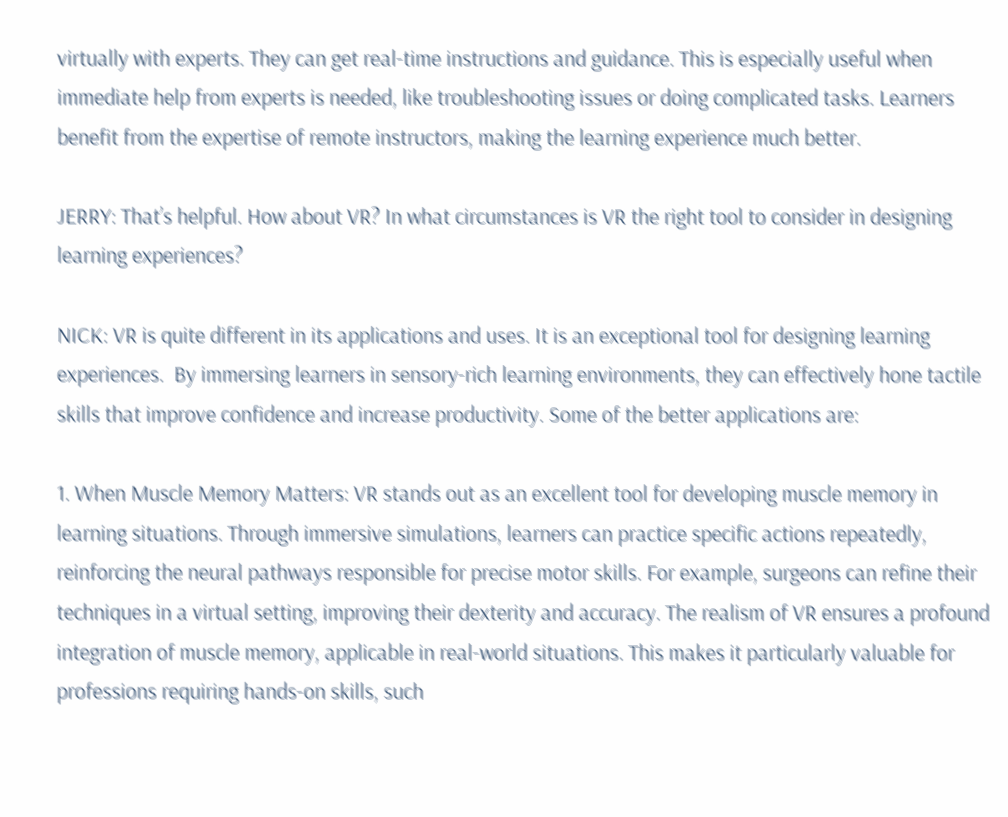virtually with experts. They can get real-time instructions and guidance. This is especially useful when immediate help from experts is needed, like troubleshooting issues or doing complicated tasks. Learners benefit from the expertise of remote instructors, making the learning experience much better.

JERRY: That’s helpful. How about VR? In what circumstances is VR the right tool to consider in designing learning experiences?

NICK: VR is quite different in its applications and uses. It is an exceptional tool for designing learning experiences.  By immersing learners in sensory-rich learning environments, they can effectively hone tactile skills that improve confidence and increase productivity. Some of the better applications are:

1. When Muscle Memory Matters: VR stands out as an excellent tool for developing muscle memory in learning situations. Through immersive simulations, learners can practice specific actions repeatedly, reinforcing the neural pathways responsible for precise motor skills. For example, surgeons can refine their techniques in a virtual setting, improving their dexterity and accuracy. The realism of VR ensures a profound integration of muscle memory, applicable in real-world situations. This makes it particularly valuable for professions requiring hands-on skills, such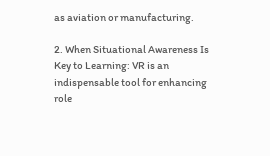as aviation or manufacturing.

2. When Situational Awareness Is Key to Learning: VR is an indispensable tool for enhancing role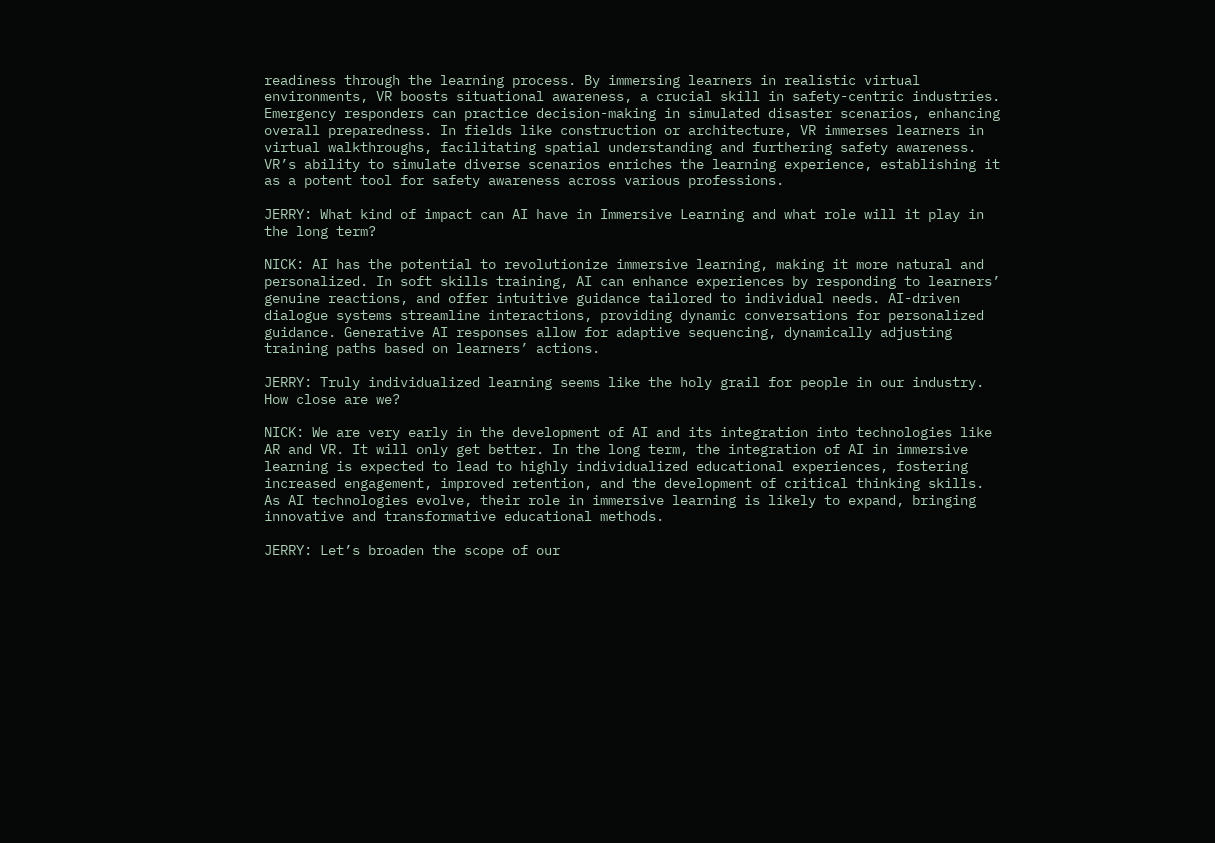readiness through the learning process. By immersing learners in realistic virtual environments, VR boosts situational awareness, a crucial skill in safety-centric industries. Emergency responders can practice decision-making in simulated disaster scenarios, enhancing overall preparedness. In fields like construction or architecture, VR immerses learners in virtual walkthroughs, facilitating spatial understanding and furthering safety awareness. VR’s ability to simulate diverse scenarios enriches the learning experience, establishing it as a potent tool for safety awareness across various professions.

JERRY: What kind of impact can AI have in Immersive Learning and what role will it play in the long term?

NICK: AI has the potential to revolutionize immersive learning, making it more natural and personalized. In soft skills training, AI can enhance experiences by responding to learners’ genuine reactions, and offer intuitive guidance tailored to individual needs. AI-driven dialogue systems streamline interactions, providing dynamic conversations for personalized guidance. Generative AI responses allow for adaptive sequencing, dynamically adjusting training paths based on learners’ actions.

JERRY: Truly individualized learning seems like the holy grail for people in our industry. How close are we?

NICK: We are very early in the development of AI and its integration into technologies like AR and VR. It will only get better. In the long term, the integration of AI in immersive learning is expected to lead to highly individualized educational experiences, fostering increased engagement, improved retention, and the development of critical thinking skills. As AI technologies evolve, their role in immersive learning is likely to expand, bringing innovative and transformative educational methods.

JERRY: Let’s broaden the scope of our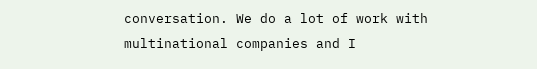conversation. We do a lot of work with multinational companies and I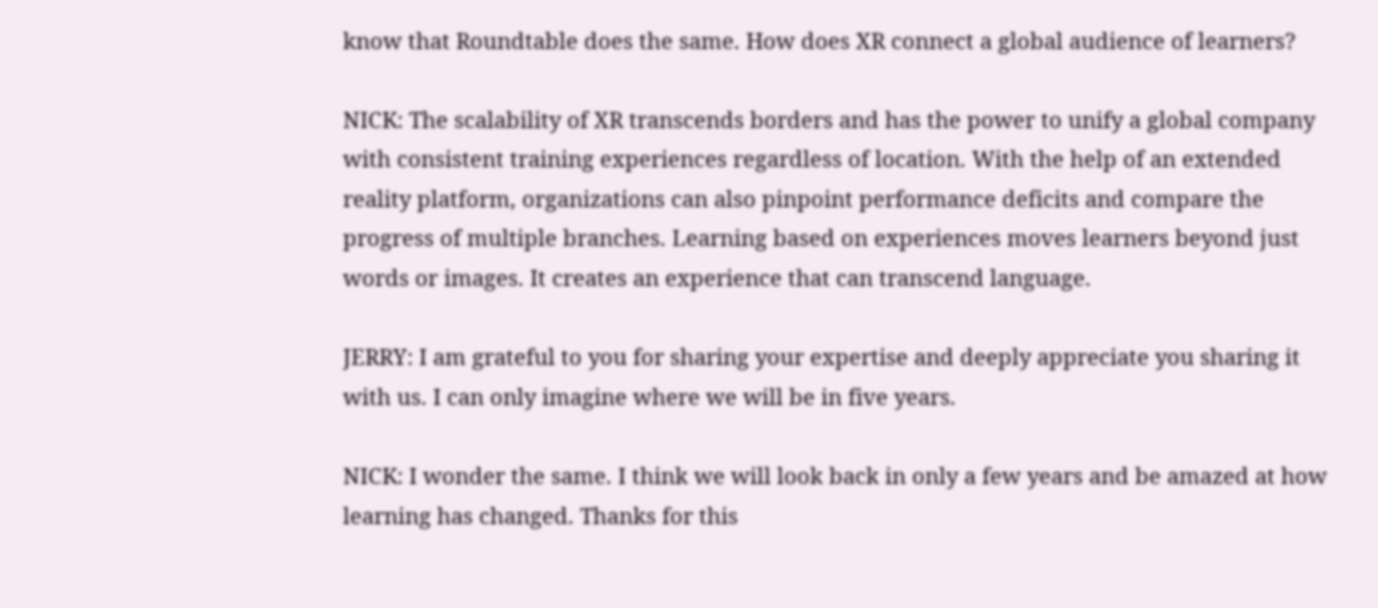know that Roundtable does the same. How does XR connect a global audience of learners?

NICK: The scalability of XR transcends borders and has the power to unify a global company with consistent training experiences regardless of location. With the help of an extended reality platform, organizations can also pinpoint performance deficits and compare the progress of multiple branches. Learning based on experiences moves learners beyond just words or images. It creates an experience that can transcend language.

JERRY: I am grateful to you for sharing your expertise and deeply appreciate you sharing it with us. I can only imagine where we will be in five years.

NICK: I wonder the same. I think we will look back in only a few years and be amazed at how learning has changed. Thanks for this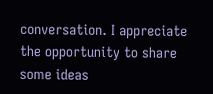conversation. I appreciate the opportunity to share some ideas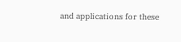and applications for these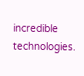incredible technologies.